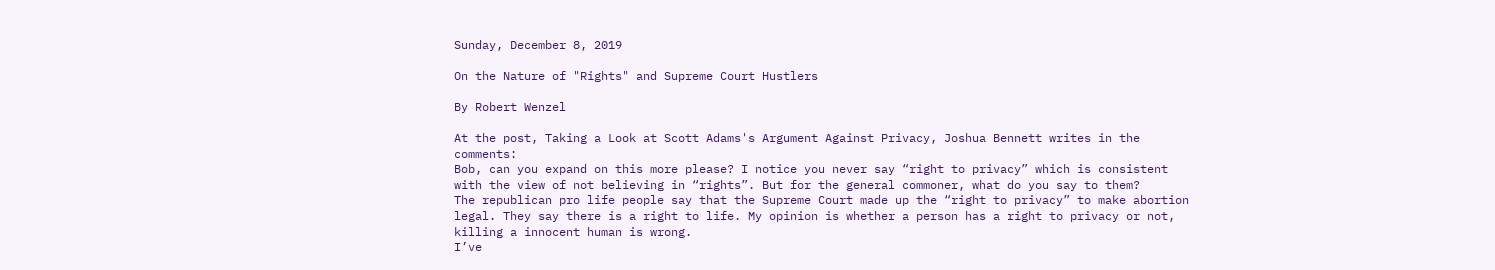Sunday, December 8, 2019

On the Nature of "Rights" and Supreme Court Hustlers

By Robert Wenzel

At the post, Taking a Look at Scott Adams's Argument Against Privacy, Joshua Bennett writes in the comments:
Bob, can you expand on this more please? I notice you never say “right to privacy” which is consistent with the view of not believing in “rights”. But for the general commoner, what do you say to them?
The republican pro life people say that the Supreme Court made up the “right to privacy” to make abortion legal. They say there is a right to life. My opinion is whether a person has a right to privacy or not, killing a innocent human is wrong.
I’ve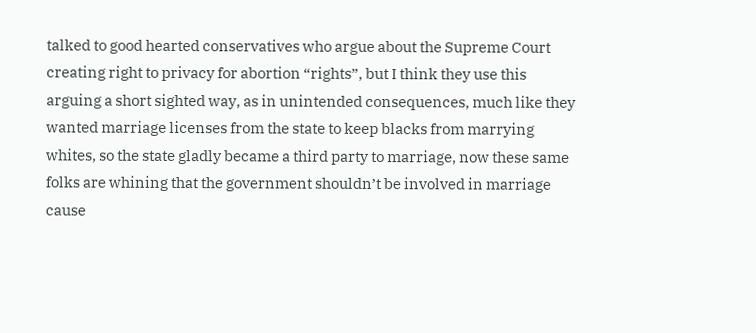talked to good hearted conservatives who argue about the Supreme Court creating right to privacy for abortion “rights”, but I think they use this arguing a short sighted way, as in unintended consequences, much like they wanted marriage licenses from the state to keep blacks from marrying whites, so the state gladly became a third party to marriage, now these same folks are whining that the government shouldn’t be involved in marriage cause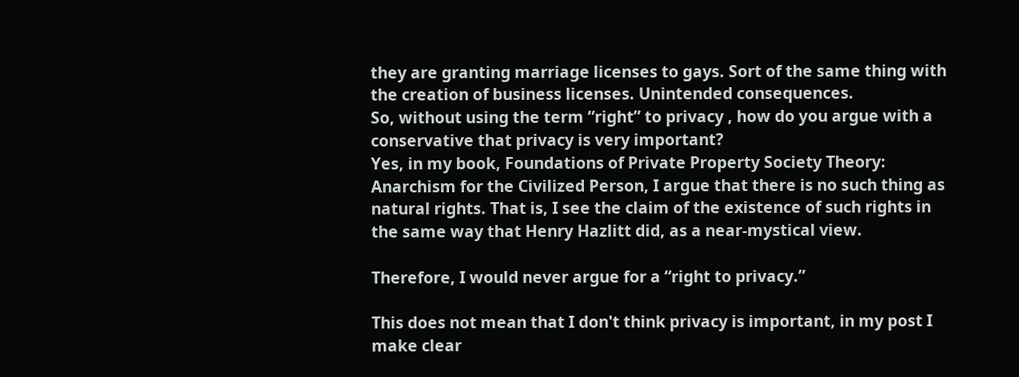they are granting marriage licenses to gays. Sort of the same thing with the creation of business licenses. Unintended consequences.
So, without using the term “right” to privacy , how do you argue with a conservative that privacy is very important?
Yes, in my book, Foundations of Private Property Society Theory: Anarchism for the Civilized Person, I argue that there is no such thing as natural rights. That is, I see the claim of the existence of such rights in the same way that Henry Hazlitt did, as a near-mystical view.

Therefore, I would never argue for a “right to privacy.”

This does not mean that I don't think privacy is important, in my post I make clear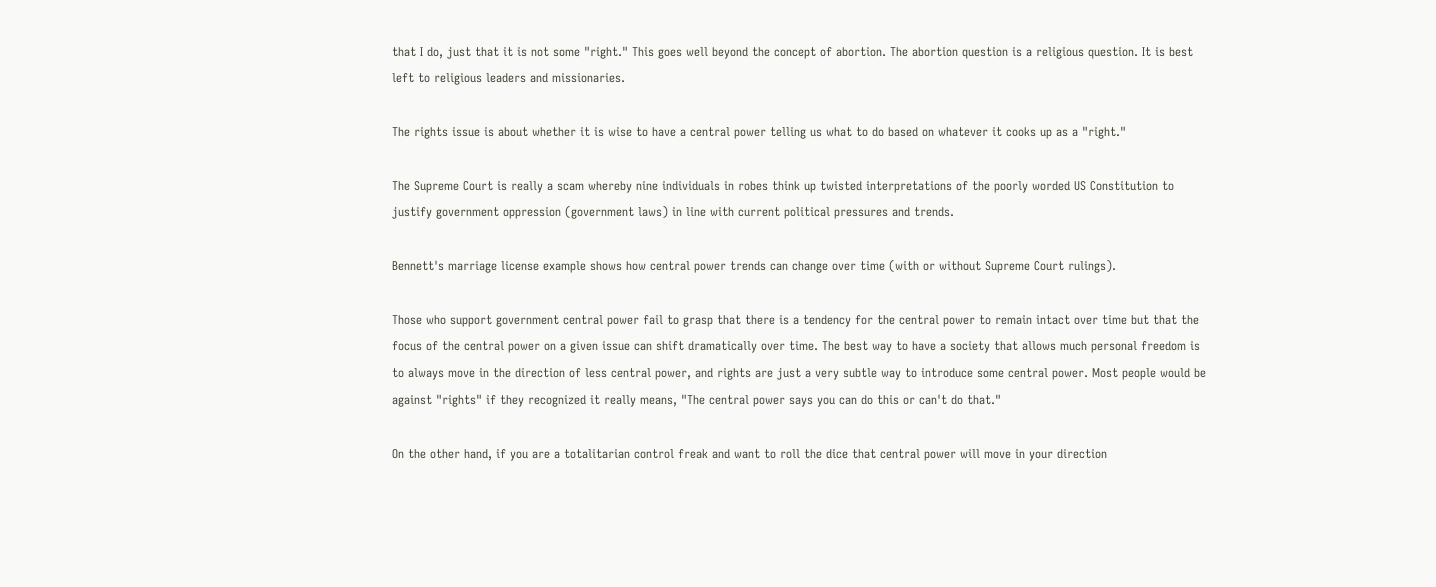that I do, just that it is not some "right." This goes well beyond the concept of abortion. The abortion question is a religious question. It is best left to religious leaders and missionaries.

The rights issue is about whether it is wise to have a central power telling us what to do based on whatever it cooks up as a "right."

The Supreme Court is really a scam whereby nine individuals in robes think up twisted interpretations of the poorly worded US Constitution to justify government oppression (government laws) in line with current political pressures and trends.

Bennett's marriage license example shows how central power trends can change over time (with or without Supreme Court rulings).

Those who support government central power fail to grasp that there is a tendency for the central power to remain intact over time but that the focus of the central power on a given issue can shift dramatically over time. The best way to have a society that allows much personal freedom is to always move in the direction of less central power, and rights are just a very subtle way to introduce some central power. Most people would be against "rights" if they recognized it really means, "The central power says you can do this or can't do that."

On the other hand, if you are a totalitarian control freak and want to roll the dice that central power will move in your direction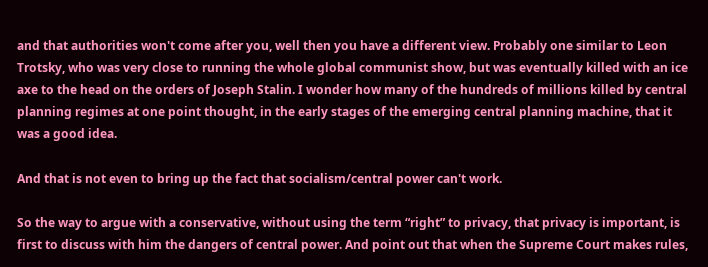and that authorities won't come after you, well then you have a different view. Probably one similar to Leon Trotsky, who was very close to running the whole global communist show, but was eventually killed with an ice axe to the head on the orders of Joseph Stalin. I wonder how many of the hundreds of millions killed by central planning regimes at one point thought, in the early stages of the emerging central planning machine, that it was a good idea.

And that is not even to bring up the fact that socialism/central power can't work.

So the way to argue with a conservative, without using the term “right” to privacy, that privacy is important, is first to discuss with him the dangers of central power. And point out that when the Supreme Court makes rules,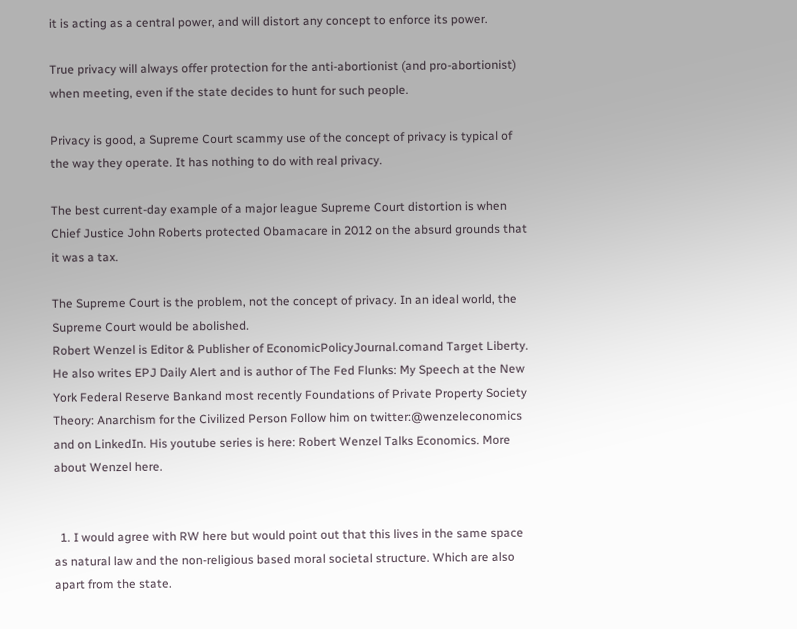it is acting as a central power, and will distort any concept to enforce its power.

True privacy will always offer protection for the anti-abortionist (and pro-abortionist) when meeting, even if the state decides to hunt for such people.

Privacy is good, a Supreme Court scammy use of the concept of privacy is typical of the way they operate. It has nothing to do with real privacy.

The best current-day example of a major league Supreme Court distortion is when Chief Justice John Roberts protected Obamacare in 2012 on the absurd grounds that it was a tax.

The Supreme Court is the problem, not the concept of privacy. In an ideal world, the Supreme Court would be abolished.
Robert Wenzel is Editor & Publisher of EconomicPolicyJournal.comand Target Liberty. He also writes EPJ Daily Alert and is author of The Fed Flunks: My Speech at the New York Federal Reserve Bankand most recently Foundations of Private Property Society Theory: Anarchism for the Civilized Person Follow him on twitter:@wenzeleconomics and on LinkedIn. His youtube series is here: Robert Wenzel Talks Economics. More about Wenzel here.


  1. I would agree with RW here but would point out that this lives in the same space as natural law and the non-religious based moral societal structure. Which are also apart from the state.